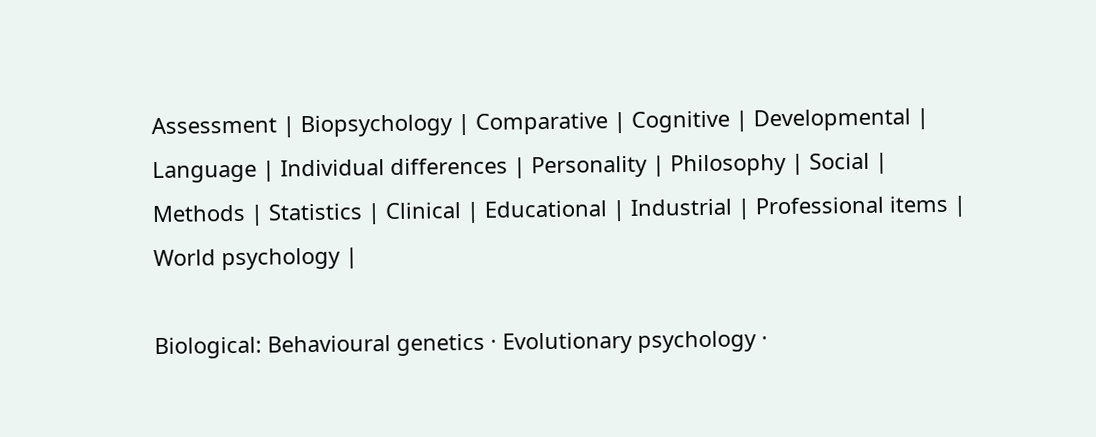Assessment | Biopsychology | Comparative | Cognitive | Developmental | Language | Individual differences | Personality | Philosophy | Social |
Methods | Statistics | Clinical | Educational | Industrial | Professional items | World psychology |

Biological: Behavioural genetics · Evolutionary psychology ·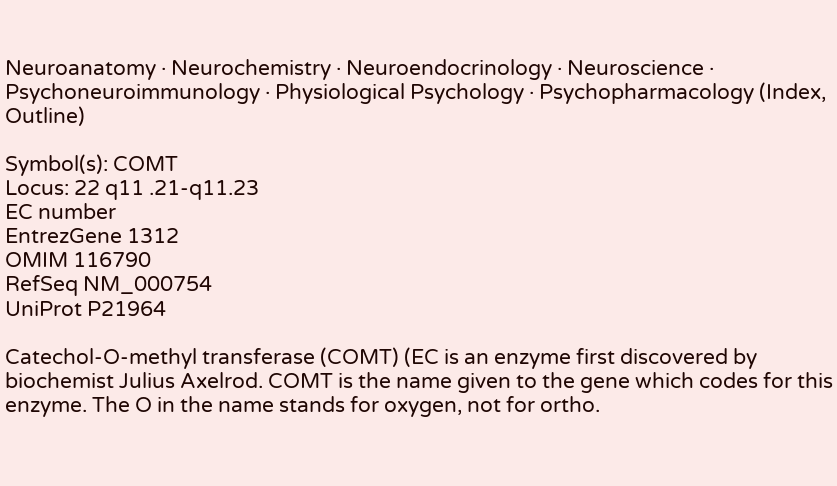Neuroanatomy · Neurochemistry · Neuroendocrinology · Neuroscience · Psychoneuroimmunology · Physiological Psychology · Psychopharmacology (Index, Outline)

Symbol(s): COMT
Locus: 22 q11 .21-q11.23
EC number
EntrezGene 1312
OMIM 116790
RefSeq NM_000754
UniProt P21964

Catechol-O-methyl transferase (COMT) (EC is an enzyme first discovered by biochemist Julius Axelrod. COMT is the name given to the gene which codes for this enzyme. The O in the name stands for oxygen, not for ortho.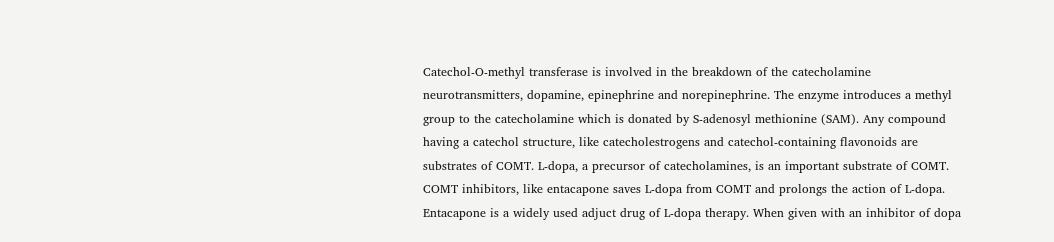Catechol-O-methyl transferase is involved in the breakdown of the catecholamine neurotransmitters, dopamine, epinephrine and norepinephrine. The enzyme introduces a methyl group to the catecholamine which is donated by S-adenosyl methionine (SAM). Any compound having a catechol structure, like catecholestrogens and catechol-containing flavonoids are substrates of COMT. L-dopa, a precursor of catecholamines, is an important substrate of COMT. COMT inhibitors, like entacapone saves L-dopa from COMT and prolongs the action of L-dopa. Entacapone is a widely used adjuct drug of L-dopa therapy. When given with an inhibitor of dopa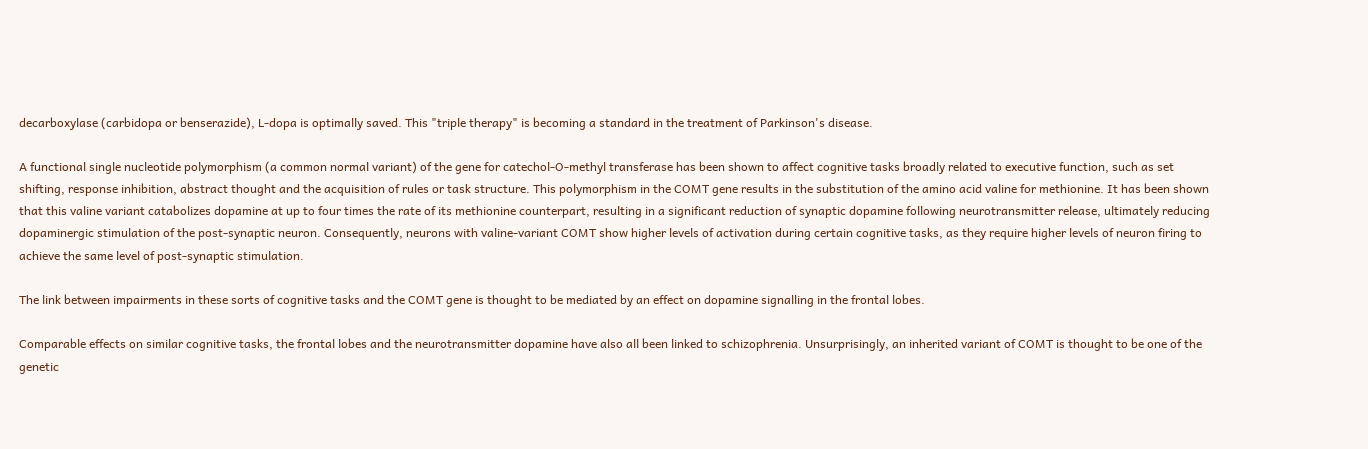decarboxylase (carbidopa or benserazide), L-dopa is optimally saved. This "triple therapy" is becoming a standard in the treatment of Parkinson's disease.

A functional single nucleotide polymorphism (a common normal variant) of the gene for catechol-O-methyl transferase has been shown to affect cognitive tasks broadly related to executive function, such as set shifting, response inhibition, abstract thought and the acquisition of rules or task structure. This polymorphism in the COMT gene results in the substitution of the amino acid valine for methionine. It has been shown that this valine variant catabolizes dopamine at up to four times the rate of its methionine counterpart, resulting in a significant reduction of synaptic dopamine following neurotransmitter release, ultimately reducing dopaminergic stimulation of the post-synaptic neuron. Consequently, neurons with valine-variant COMT show higher levels of activation during certain cognitive tasks, as they require higher levels of neuron firing to achieve the same level of post-synaptic stimulation.

The link between impairments in these sorts of cognitive tasks and the COMT gene is thought to be mediated by an effect on dopamine signalling in the frontal lobes.

Comparable effects on similar cognitive tasks, the frontal lobes and the neurotransmitter dopamine have also all been linked to schizophrenia. Unsurprisingly, an inherited variant of COMT is thought to be one of the genetic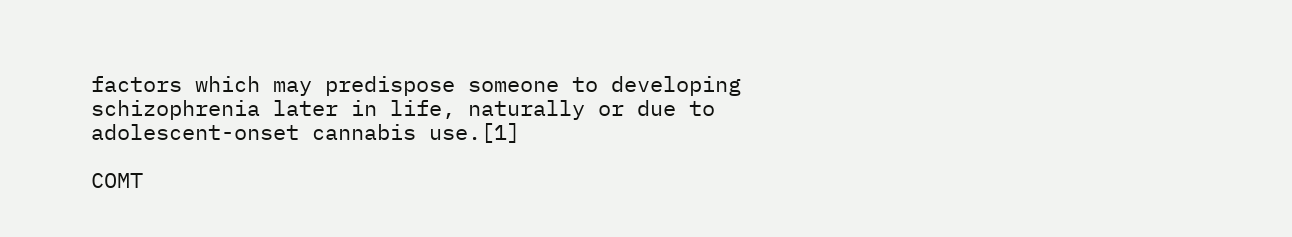factors which may predispose someone to developing schizophrenia later in life, naturally or due to adolescent-onset cannabis use.[1]

COMT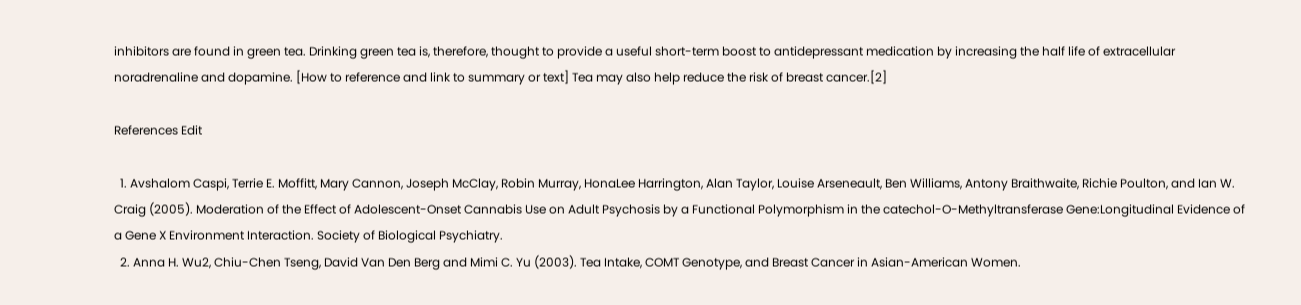inhibitors are found in green tea. Drinking green tea is, therefore, thought to provide a useful short-term boost to antidepressant medication by increasing the half life of extracellular noradrenaline and dopamine. [How to reference and link to summary or text] Tea may also help reduce the risk of breast cancer.[2]

References Edit

  1. Avshalom Caspi, Terrie E. Moffitt, Mary Cannon, Joseph McClay, Robin Murray, HonaLee Harrington, Alan Taylor, Louise Arseneault, Ben Williams, Antony Braithwaite, Richie Poulton, and Ian W. Craig (2005). Moderation of the Effect of Adolescent-Onset Cannabis Use on Adult Psychosis by a Functional Polymorphism in the catechol-O-Methyltransferase Gene:Longitudinal Evidence of a Gene X Environment Interaction. Society of Biological Psychiatry.
  2. Anna H. Wu2, Chiu-Chen Tseng, David Van Den Berg and Mimi C. Yu (2003). Tea Intake, COMT Genotype, and Breast Cancer in Asian-American Women.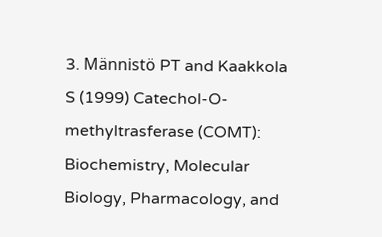3. Männistö PT and Kaakkola S (1999) Catechol-O-methyltrasferase (COMT): Biochemistry, Molecular Biology, Pharmacology, and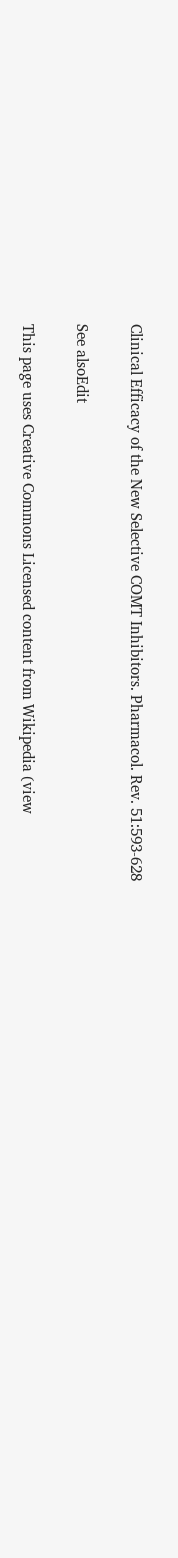Clinical Efficacy of the New Selective COMT Inhibitors. Pharmacol. Rev. 51:593-628

See alsoEdit

This page uses Creative Commons Licensed content from Wikipedia (view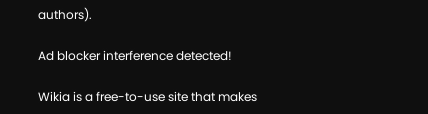authors).

Ad blocker interference detected!

Wikia is a free-to-use site that makes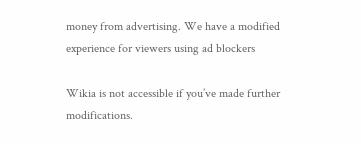money from advertising. We have a modified experience for viewers using ad blockers

Wikia is not accessible if you’ve made further modifications.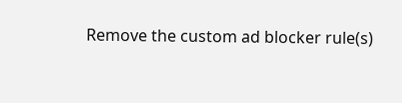Remove the custom ad blocker rule(s)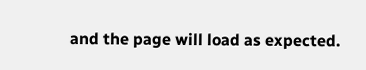and the page will load as expected.